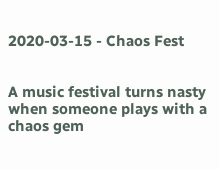2020-03-15 - Chaos Fest


A music festival turns nasty when someone plays with a chaos gem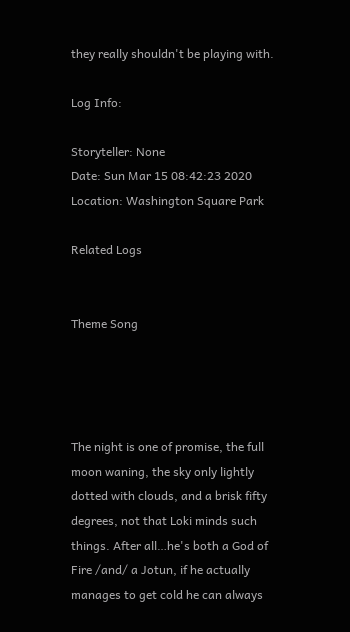they really shouldn't be playing with.

Log Info:

Storyteller: None
Date: Sun Mar 15 08:42:23 2020
Location: Washington Square Park

Related Logs


Theme Song




The night is one of promise, the full moon waning, the sky only lightly dotted with clouds, and a brisk fifty degrees, not that Loki minds such things. After all…he's both a God of Fire /and/ a Jotun, if he actually manages to get cold he can always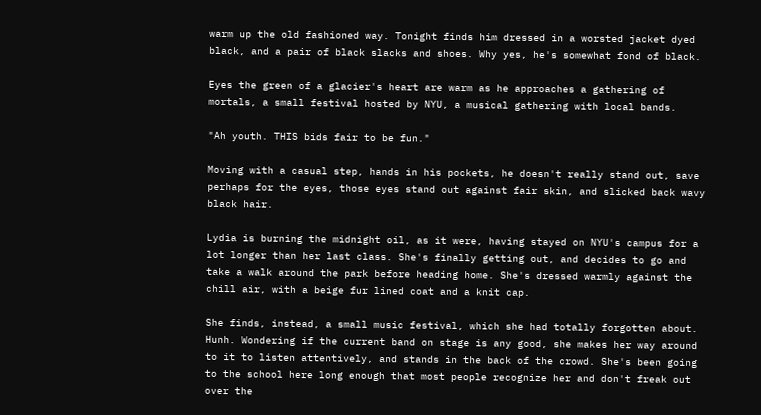warm up the old fashioned way. Tonight finds him dressed in a worsted jacket dyed black, and a pair of black slacks and shoes. Why yes, he's somewhat fond of black.

Eyes the green of a glacier's heart are warm as he approaches a gathering of mortals, a small festival hosted by NYU, a musical gathering with local bands.

"Ah youth. THIS bids fair to be fun."

Moving with a casual step, hands in his pockets, he doesn't really stand out, save perhaps for the eyes, those eyes stand out against fair skin, and slicked back wavy black hair.

Lydia is burning the midnight oil, as it were, having stayed on NYU's campus for a lot longer than her last class. She's finally getting out, and decides to go and take a walk around the park before heading home. She's dressed warmly against the chill air, with a beige fur lined coat and a knit cap.

She finds, instead, a small music festival, which she had totally forgotten about. Hunh. Wondering if the current band on stage is any good, she makes her way around to it to listen attentively, and stands in the back of the crowd. She's been going to the school here long enough that most people recognize her and don't freak out over the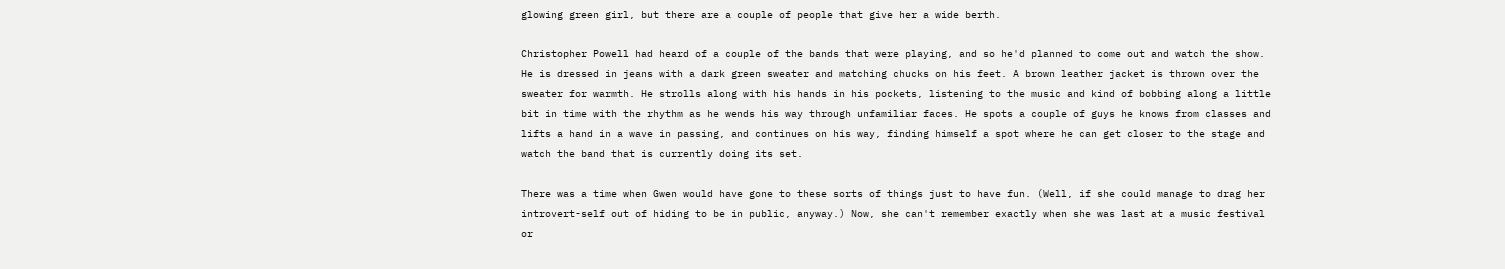glowing green girl, but there are a couple of people that give her a wide berth.

Christopher Powell had heard of a couple of the bands that were playing, and so he'd planned to come out and watch the show. He is dressed in jeans with a dark green sweater and matching chucks on his feet. A brown leather jacket is thrown over the sweater for warmth. He strolls along with his hands in his pockets, listening to the music and kind of bobbing along a little bit in time with the rhythm as he wends his way through unfamiliar faces. He spots a couple of guys he knows from classes and lifts a hand in a wave in passing, and continues on his way, finding himself a spot where he can get closer to the stage and watch the band that is currently doing its set.

There was a time when Gwen would have gone to these sorts of things just to have fun. (Well, if she could manage to drag her introvert-self out of hiding to be in public, anyway.) Now, she can't remember exactly when she was last at a music festival or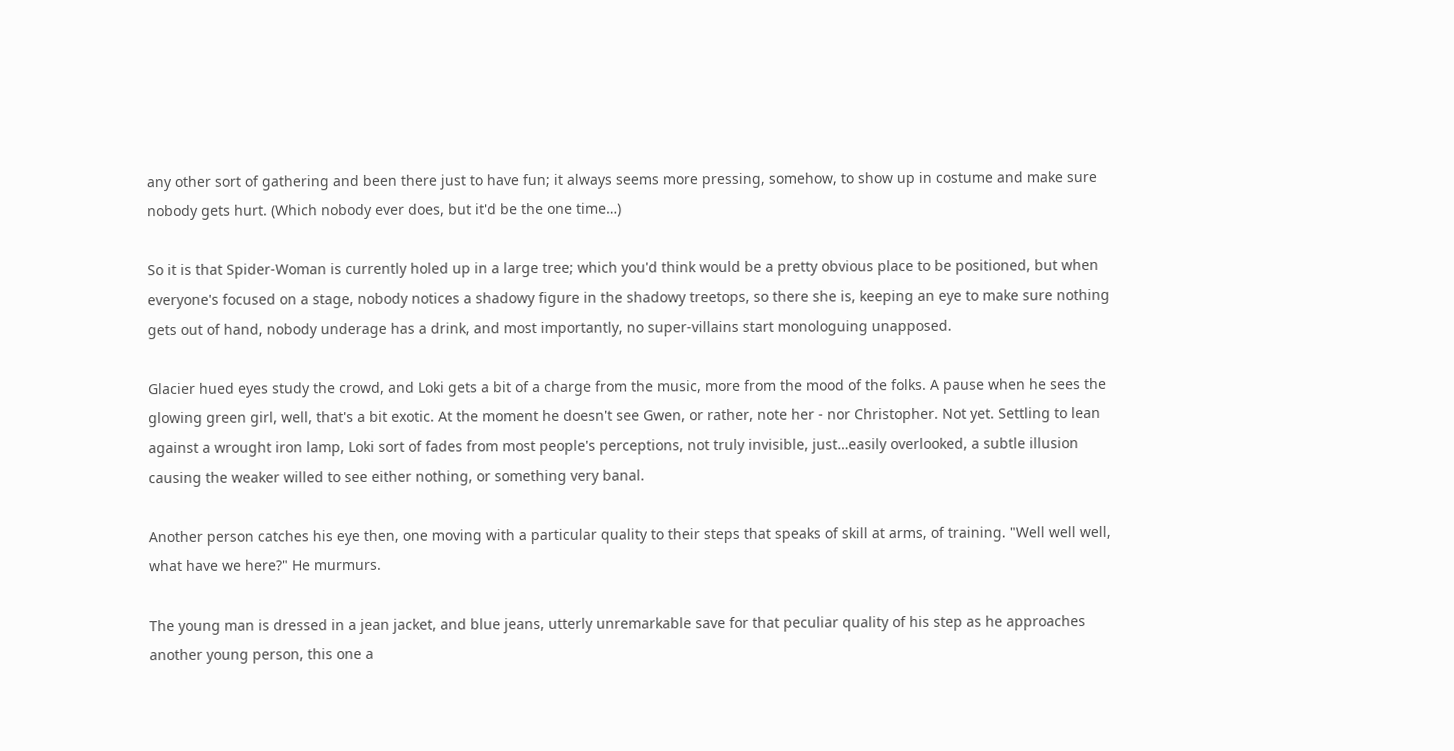any other sort of gathering and been there just to have fun; it always seems more pressing, somehow, to show up in costume and make sure nobody gets hurt. (Which nobody ever does, but it'd be the one time…)

So it is that Spider-Woman is currently holed up in a large tree; which you'd think would be a pretty obvious place to be positioned, but when everyone's focused on a stage, nobody notices a shadowy figure in the shadowy treetops, so there she is, keeping an eye to make sure nothing gets out of hand, nobody underage has a drink, and most importantly, no super-villains start monologuing unapposed.

Glacier hued eyes study the crowd, and Loki gets a bit of a charge from the music, more from the mood of the folks. A pause when he sees the glowing green girl, well, that's a bit exotic. At the moment he doesn't see Gwen, or rather, note her - nor Christopher. Not yet. Settling to lean against a wrought iron lamp, Loki sort of fades from most people's perceptions, not truly invisible, just…easily overlooked, a subtle illusion causing the weaker willed to see either nothing, or something very banal.

Another person catches his eye then, one moving with a particular quality to their steps that speaks of skill at arms, of training. "Well well well, what have we here?" He murmurs.

The young man is dressed in a jean jacket, and blue jeans, utterly unremarkable save for that peculiar quality of his step as he approaches another young person, this one a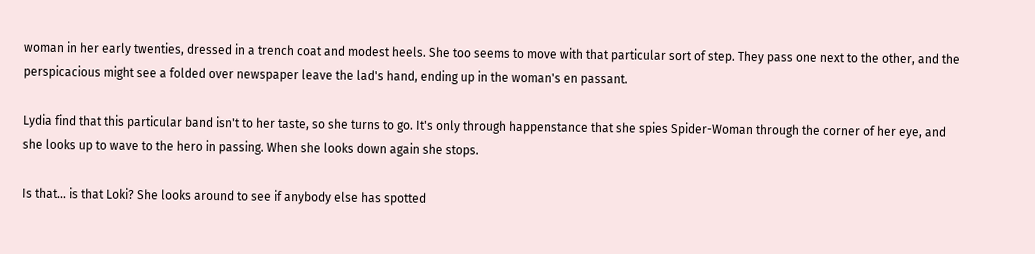woman in her early twenties, dressed in a trench coat and modest heels. She too seems to move with that particular sort of step. They pass one next to the other, and the perspicacious might see a folded over newspaper leave the lad's hand, ending up in the woman's en passant.

Lydia find that this particular band isn't to her taste, so she turns to go. It's only through happenstance that she spies Spider-Woman through the corner of her eye, and she looks up to wave to the hero in passing. When she looks down again she stops.

Is that… is that Loki? She looks around to see if anybody else has spotted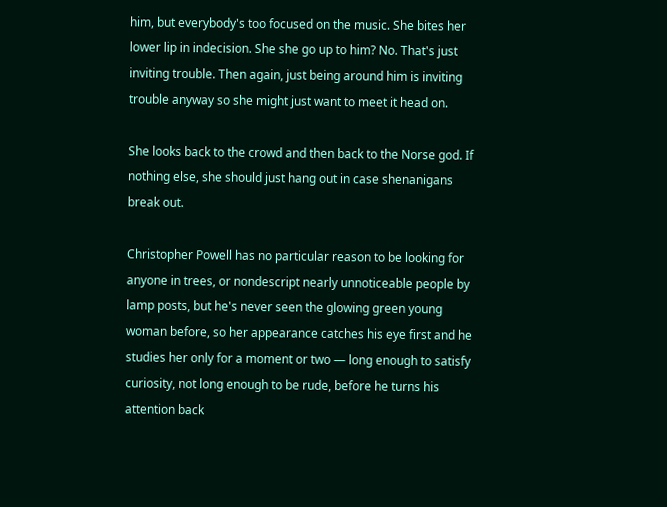him, but everybody's too focused on the music. She bites her lower lip in indecision. She she go up to him? No. That's just inviting trouble. Then again, just being around him is inviting trouble anyway so she might just want to meet it head on.

She looks back to the crowd and then back to the Norse god. If nothing else, she should just hang out in case shenanigans break out.

Christopher Powell has no particular reason to be looking for anyone in trees, or nondescript nearly unnoticeable people by lamp posts, but he's never seen the glowing green young woman before, so her appearance catches his eye first and he studies her only for a moment or two — long enough to satisfy curiosity, not long enough to be rude, before he turns his attention back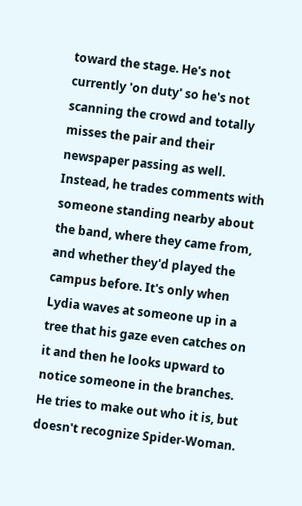toward the stage. He's not currently 'on duty' so he's not scanning the crowd and totally misses the pair and their newspaper passing as well. Instead, he trades comments with someone standing nearby about the band, where they came from, and whether they'd played the campus before. It's only when Lydia waves at someone up in a tree that his gaze even catches on it and then he looks upward to notice someone in the branches. He tries to make out who it is, but doesn't recognize Spider-Woman.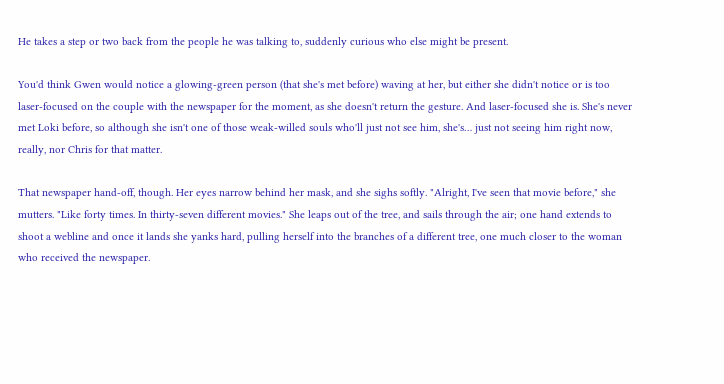He takes a step or two back from the people he was talking to, suddenly curious who else might be present.

You'd think Gwen would notice a glowing-green person (that she's met before) waving at her, but either she didn't notice or is too laser-focused on the couple with the newspaper for the moment, as she doesn't return the gesture. And laser-focused she is. She's never met Loki before, so although she isn't one of those weak-willed souls who'll just not see him, she's… just not seeing him right now, really, nor Chris for that matter.

That newspaper hand-off, though. Her eyes narrow behind her mask, and she sighs softly. "Alright, I've seen that movie before," she mutters. "Like forty times. In thirty-seven different movies." She leaps out of the tree, and sails through the air; one hand extends to shoot a webline and once it lands she yanks hard, pulling herself into the branches of a different tree, one much closer to the woman who received the newspaper.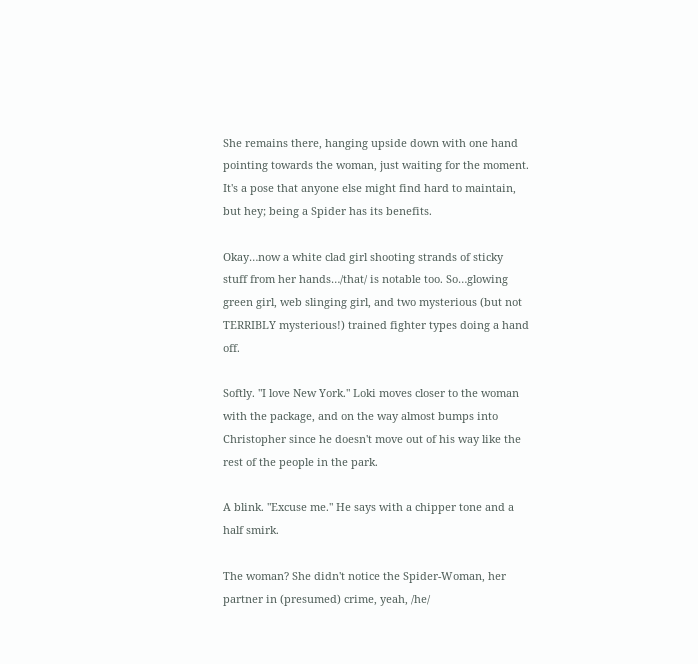She remains there, hanging upside down with one hand pointing towards the woman, just waiting for the moment. It's a pose that anyone else might find hard to maintain, but hey; being a Spider has its benefits.

Okay…now a white clad girl shooting strands of sticky stuff from her hands…/that/ is notable too. So…glowing green girl, web slinging girl, and two mysterious (but not TERRIBLY mysterious!) trained fighter types doing a hand off.

Softly. "I love New York." Loki moves closer to the woman with the package, and on the way almost bumps into Christopher since he doesn't move out of his way like the rest of the people in the park.

A blink. "Excuse me." He says with a chipper tone and a half smirk.

The woman? She didn't notice the Spider-Woman, her partner in (presumed) crime, yeah, /he/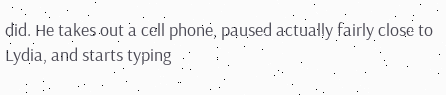did. He takes out a cell phone, paused actually fairly close to Lydia, and starts typing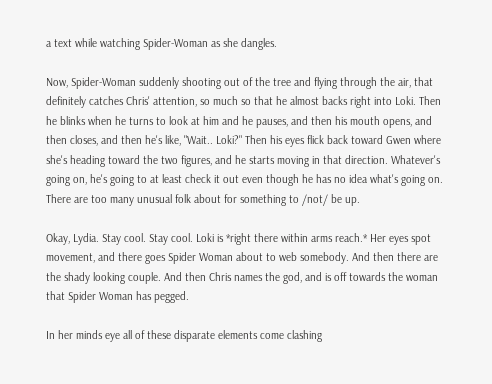a text while watching Spider-Woman as she dangles.

Now, Spider-Woman suddenly shooting out of the tree and flying through the air, that definitely catches Chris' attention, so much so that he almost backs right into Loki. Then he blinks when he turns to look at him and he pauses, and then his mouth opens, and then closes, and then he's like, "Wait.. Loki?" Then his eyes flick back toward Gwen where she's heading toward the two figures, and he starts moving in that direction. Whatever's going on, he's going to at least check it out even though he has no idea what's going on. There are too many unusual folk about for something to /not/ be up.

Okay, Lydia. Stay cool. Stay cool. Loki is *right there within arms reach.* Her eyes spot movement, and there goes Spider Woman about to web somebody. And then there are the shady looking couple. And then Chris names the god, and is off towards the woman that Spider Woman has pegged.

In her minds eye all of these disparate elements come clashing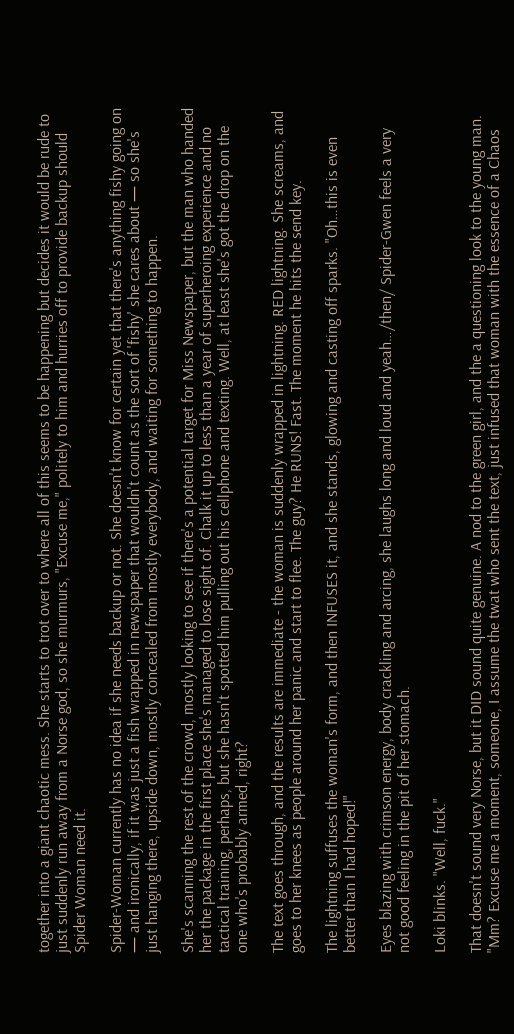together into a giant chaotic mess. She starts to trot over to where all of this seems to be happening but decides it would be rude to just suddenly run away from a Norse god, so she murmurs, "Excuse me," politely to him and hurries off to provide backup should Spider Woman need it.

Spider-Woman currently has no idea if she needs backup or not. She doesn't know for certain yet that there's anything fishy going on — and ironically, if it was just a fish wrapped in newspaper that wouldn't count as the sort of 'fishy' she cares about — so she's just hanging there, upside down, mostly concealed from mostly everybody, and waiting for something to happen.

She's scanning the rest of the crowd, mostly looking to see if there's a potential target for Miss Newspaper, but the man who handed her the package in the first place she's managed to lose sight of. Chalk it up to less than a year of superheroing experience and no tactical training, perhaps, but she hasn't spotted him pulling out his cellphone and texting. Well, at least she's got the drop on the one who's probably armed, right?

The text goes through, and the results are immediate - the woman is suddenly wrapped in lightning. RED lightning. She screams, and goes to her knees as people around her panic and start to flee. The guy? He RUNS! Fast. The moment he hits the send key.

The lightning suffuses the woman's form, and then INFUSES it, and she stands, glowing and casting off sparks. "Oh…this is even better than I had hoped!"

Eyes blazing with crimson energy, body crackling and arcing, she laughs long and loud and yeah…/then/ Spider-Gwen feels a very not good feeling in the pit of her stomach.

Loki blinks. "Well, fuck."

That doesn't sound very Norse, but it DID sound quite genuine. A nod to the green girl, and the a questioning look to the young man. "Mm? Excuse me a moment, someone, I assume the twat who sent the text, just infused that woman with the essence of a Chaos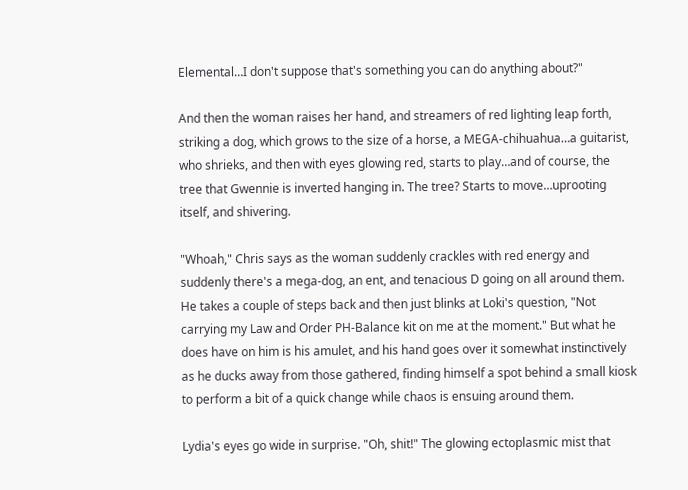Elemental…I don't suppose that's something you can do anything about?"

And then the woman raises her hand, and streamers of red lighting leap forth, striking a dog, which grows to the size of a horse, a MEGA-chihuahua…a guitarist, who shrieks, and then with eyes glowing red, starts to play…and of course, the tree that Gwennie is inverted hanging in. The tree? Starts to move…uprooting itself, and shivering.

"Whoah," Chris says as the woman suddenly crackles with red energy and suddenly there's a mega-dog, an ent, and tenacious D going on all around them. He takes a couple of steps back and then just blinks at Loki's question, "Not carrying my Law and Order PH-Balance kit on me at the moment." But what he does have on him is his amulet, and his hand goes over it somewhat instinctively as he ducks away from those gathered, finding himself a spot behind a small kiosk to perform a bit of a quick change while chaos is ensuing around them.

Lydia's eyes go wide in surprise. "Oh, shit!" The glowing ectoplasmic mist that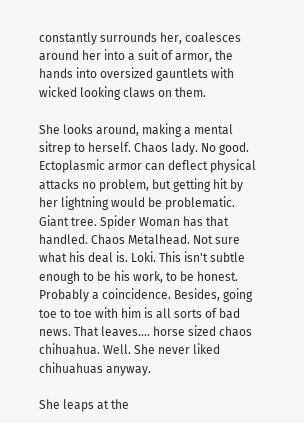constantly surrounds her, coalesces around her into a suit of armor, the hands into oversized gauntlets with wicked looking claws on them.

She looks around, making a mental sitrep to herself. Chaos lady. No good. Ectoplasmic armor can deflect physical attacks no problem, but getting hit by her lightning would be problematic. Giant tree. Spider Woman has that handled. Chaos Metalhead. Not sure what his deal is. Loki. This isn't subtle enough to be his work, to be honest. Probably a coincidence. Besides, going toe to toe with him is all sorts of bad news. That leaves…. horse sized chaos chihuahua. Well. She never liked chihuahuas anyway.

She leaps at the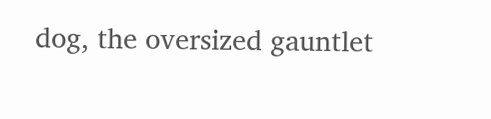dog, the oversized gauntlet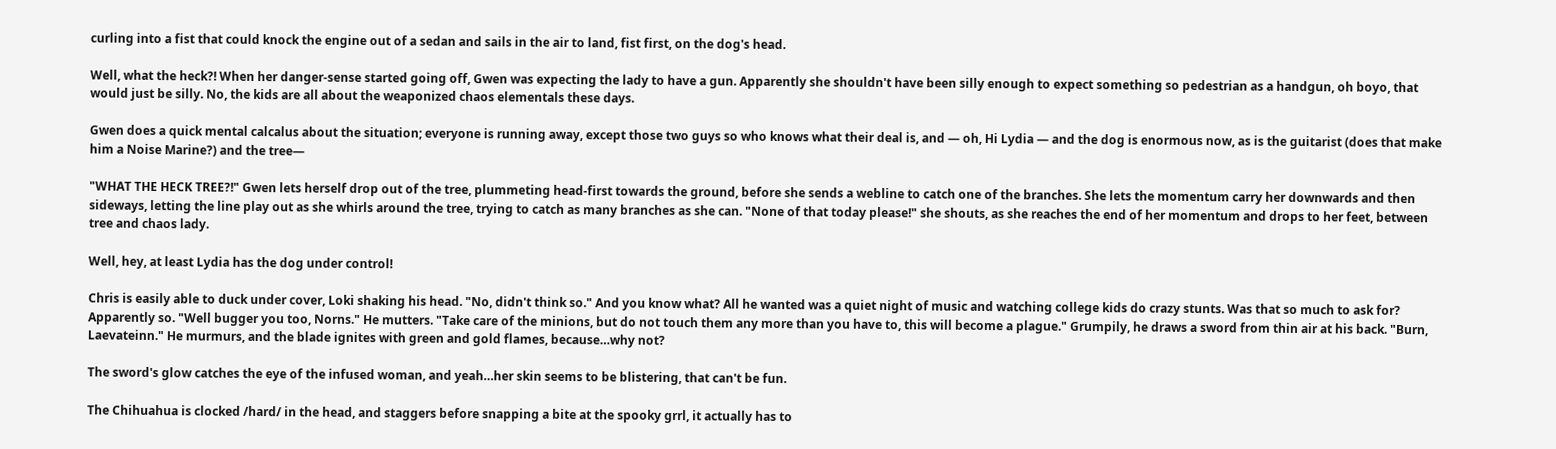curling into a fist that could knock the engine out of a sedan and sails in the air to land, fist first, on the dog's head.

Well, what the heck?! When her danger-sense started going off, Gwen was expecting the lady to have a gun. Apparently she shouldn't have been silly enough to expect something so pedestrian as a handgun, oh boyo, that would just be silly. No, the kids are all about the weaponized chaos elementals these days.

Gwen does a quick mental calcalus about the situation; everyone is running away, except those two guys so who knows what their deal is, and — oh, Hi Lydia — and the dog is enormous now, as is the guitarist (does that make him a Noise Marine?) and the tree—

"WHAT THE HECK TREE?!" Gwen lets herself drop out of the tree, plummeting head-first towards the ground, before she sends a webline to catch one of the branches. She lets the momentum carry her downwards and then sideways, letting the line play out as she whirls around the tree, trying to catch as many branches as she can. "None of that today please!" she shouts, as she reaches the end of her momentum and drops to her feet, between tree and chaos lady.

Well, hey, at least Lydia has the dog under control!

Chris is easily able to duck under cover, Loki shaking his head. "No, didn't think so." And you know what? All he wanted was a quiet night of music and watching college kids do crazy stunts. Was that so much to ask for? Apparently so. "Well bugger you too, Norns." He mutters. "Take care of the minions, but do not touch them any more than you have to, this will become a plague." Grumpily, he draws a sword from thin air at his back. "Burn, Laevateinn." He murmurs, and the blade ignites with green and gold flames, because…why not?

The sword's glow catches the eye of the infused woman, and yeah…her skin seems to be blistering, that can't be fun.

The Chihuahua is clocked /hard/ in the head, and staggers before snapping a bite at the spooky grrl, it actually has to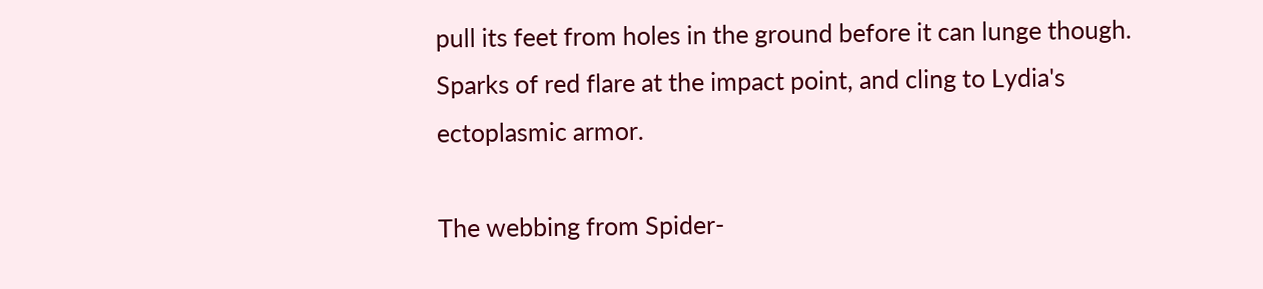pull its feet from holes in the ground before it can lunge though. Sparks of red flare at the impact point, and cling to Lydia's ectoplasmic armor.

The webbing from Spider-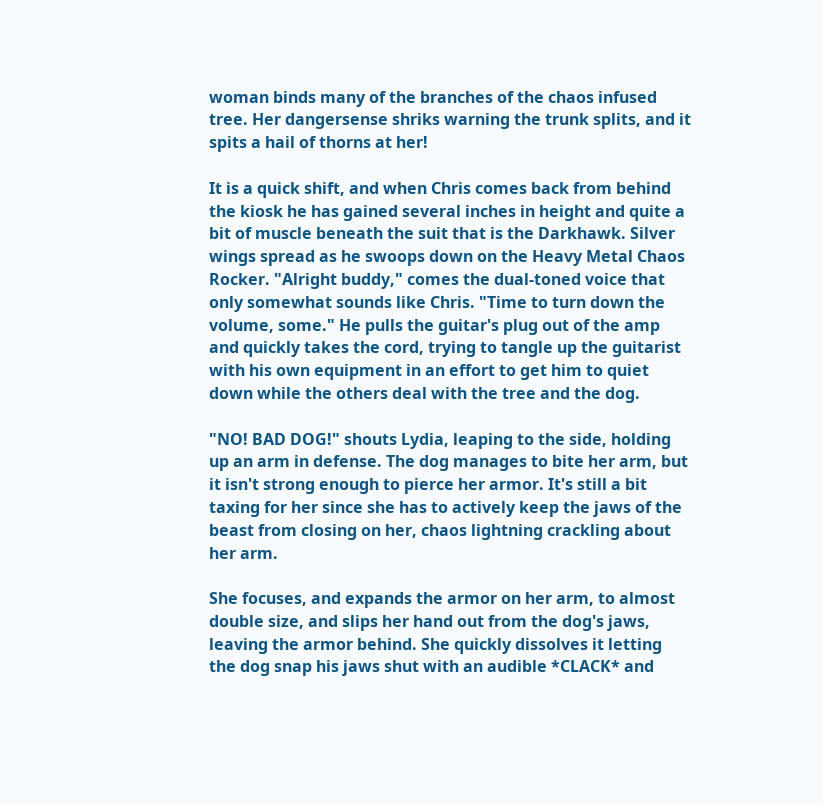woman binds many of the branches of the chaos infused tree. Her dangersense shriks warning the trunk splits, and it spits a hail of thorns at her!

It is a quick shift, and when Chris comes back from behind the kiosk he has gained several inches in height and quite a bit of muscle beneath the suit that is the Darkhawk. Silver wings spread as he swoops down on the Heavy Metal Chaos Rocker. "Alright buddy," comes the dual-toned voice that only somewhat sounds like Chris. "Time to turn down the volume, some." He pulls the guitar's plug out of the amp and quickly takes the cord, trying to tangle up the guitarist with his own equipment in an effort to get him to quiet down while the others deal with the tree and the dog.

"NO! BAD DOG!" shouts Lydia, leaping to the side, holding up an arm in defense. The dog manages to bite her arm, but it isn't strong enough to pierce her armor. It's still a bit taxing for her since she has to actively keep the jaws of the beast from closing on her, chaos lightning crackling about her arm.

She focuses, and expands the armor on her arm, to almost double size, and slips her hand out from the dog's jaws, leaving the armor behind. She quickly dissolves it letting the dog snap his jaws shut with an audible *CLACK* and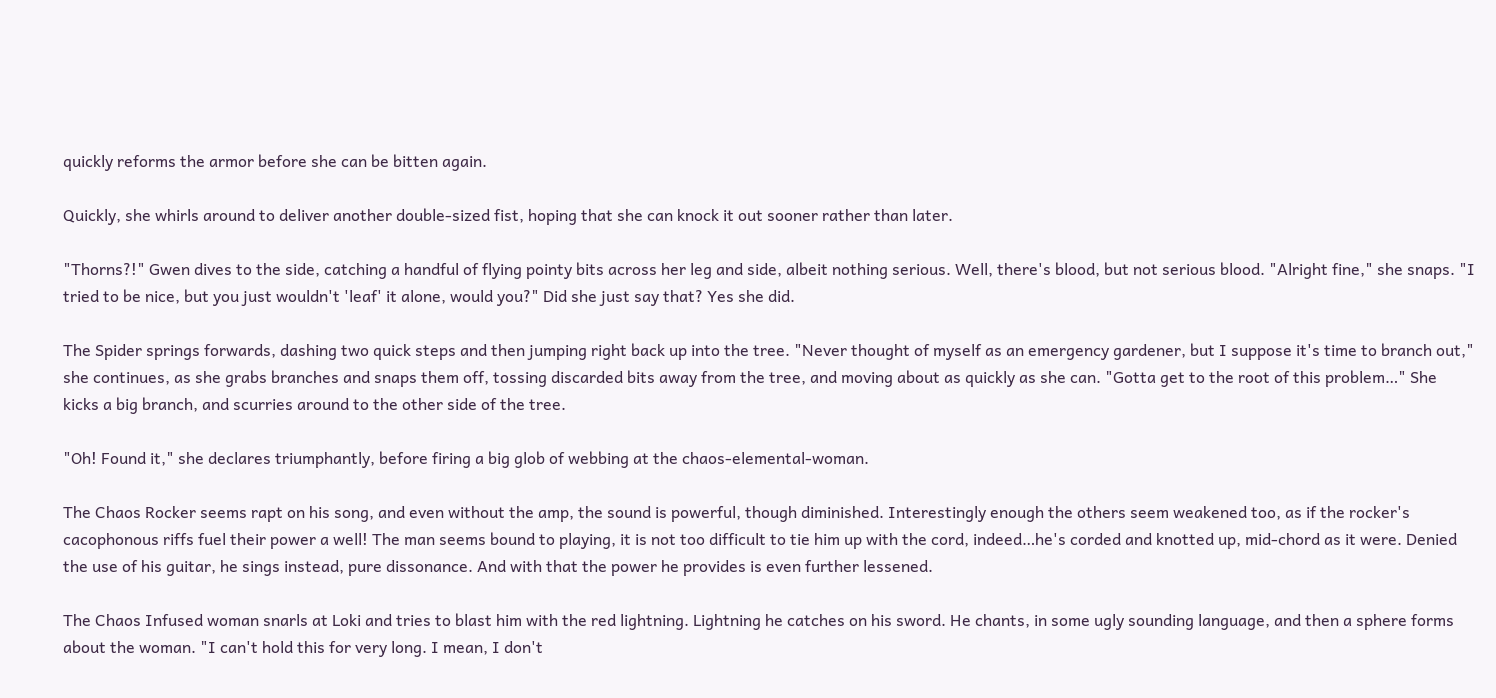quickly reforms the armor before she can be bitten again.

Quickly, she whirls around to deliver another double-sized fist, hoping that she can knock it out sooner rather than later.

"Thorns?!" Gwen dives to the side, catching a handful of flying pointy bits across her leg and side, albeit nothing serious. Well, there's blood, but not serious blood. "Alright fine," she snaps. "I tried to be nice, but you just wouldn't 'leaf' it alone, would you?" Did she just say that? Yes she did.

The Spider springs forwards, dashing two quick steps and then jumping right back up into the tree. "Never thought of myself as an emergency gardener, but I suppose it's time to branch out," she continues, as she grabs branches and snaps them off, tossing discarded bits away from the tree, and moving about as quickly as she can. "Gotta get to the root of this problem…" She kicks a big branch, and scurries around to the other side of the tree.

"Oh! Found it," she declares triumphantly, before firing a big glob of webbing at the chaos-elemental-woman.

The Chaos Rocker seems rapt on his song, and even without the amp, the sound is powerful, though diminished. Interestingly enough the others seem weakened too, as if the rocker's cacophonous riffs fuel their power a well! The man seems bound to playing, it is not too difficult to tie him up with the cord, indeed…he's corded and knotted up, mid-chord as it were. Denied the use of his guitar, he sings instead, pure dissonance. And with that the power he provides is even further lessened.

The Chaos Infused woman snarls at Loki and tries to blast him with the red lightning. Lightning he catches on his sword. He chants, in some ugly sounding language, and then a sphere forms about the woman. "I can't hold this for very long. I mean, I don't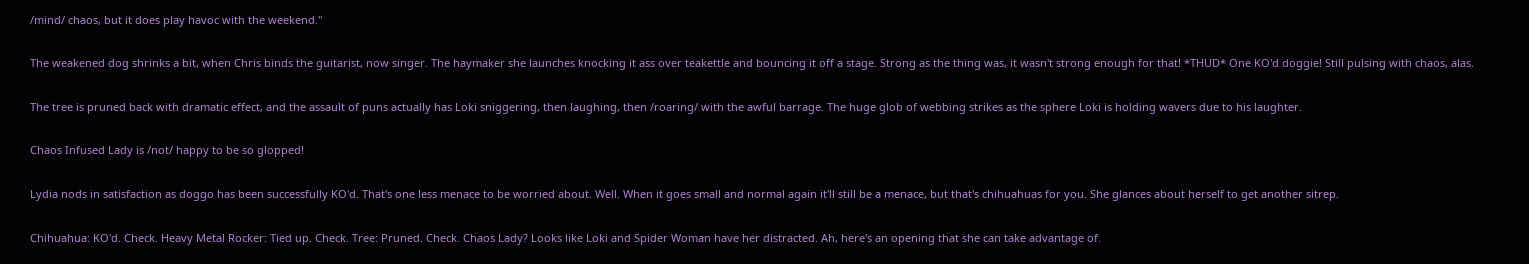/mind/ chaos, but it does play havoc with the weekend."

The weakened dog shrinks a bit, when Chris binds the guitarist, now singer. The haymaker she launches knocking it ass over teakettle and bouncing it off a stage. Strong as the thing was, it wasn't strong enough for that! *THUD* One KO'd doggie! Still pulsing with chaos, alas.

The tree is pruned back with dramatic effect, and the assault of puns actually has Loki sniggering, then laughing, then /roaring/ with the awful barrage. The huge glob of webbing strikes as the sphere Loki is holding wavers due to his laughter.

Chaos Infused Lady is /not/ happy to be so glopped!

Lydia nods in satisfaction as doggo has been successfully KO'd. That's one less menace to be worried about. Well. When it goes small and normal again it'll still be a menace, but that's chihuahuas for you. She glances about herself to get another sitrep.

Chihuahua: KO'd. Check. Heavy Metal Rocker: Tied up. Check. Tree: Pruned. Check. Chaos Lady? Looks like Loki and Spider Woman have her distracted. Ah, here's an opening that she can take advantage of.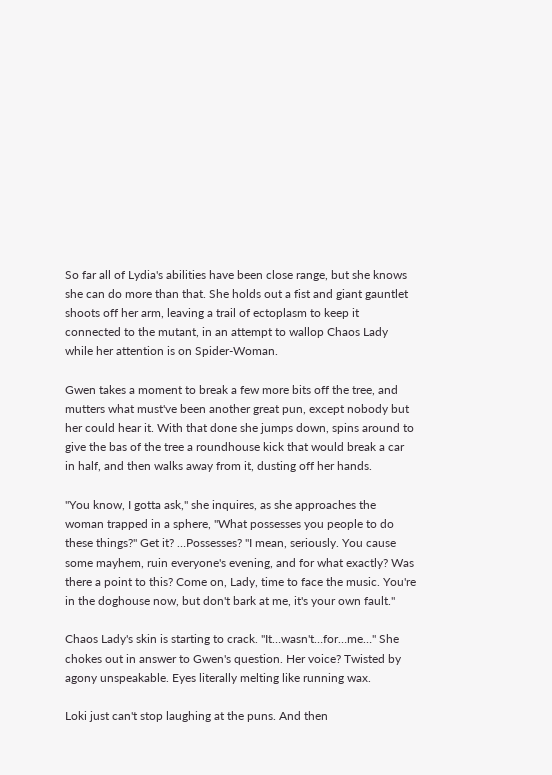So far all of Lydia's abilities have been close range, but she knows she can do more than that. She holds out a fist and giant gauntlet shoots off her arm, leaving a trail of ectoplasm to keep it connected to the mutant, in an attempt to wallop Chaos Lady while her attention is on Spider-Woman.

Gwen takes a moment to break a few more bits off the tree, and mutters what must've been another great pun, except nobody but her could hear it. With that done she jumps down, spins around to give the bas of the tree a roundhouse kick that would break a car in half, and then walks away from it, dusting off her hands.

"You know, I gotta ask," she inquires, as she approaches the woman trapped in a sphere, "What possesses you people to do these things?" Get it? …Possesses? "I mean, seriously. You cause some mayhem, ruin everyone's evening, and for what exactly? Was there a point to this? Come on, Lady, time to face the music. You're in the doghouse now, but don't bark at me, it's your own fault."

Chaos Lady's skin is starting to crack. "It…wasn't…for…me…" She chokes out in answer to Gwen's question. Her voice? Twisted by agony unspeakable. Eyes literally melting like running wax.

Loki just can't stop laughing at the puns. And then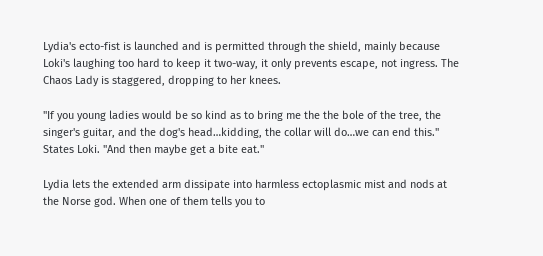Lydia's ecto-fist is launched and is permitted through the shield, mainly because Loki's laughing too hard to keep it two-way, it only prevents escape, not ingress. The Chaos Lady is staggered, dropping to her knees.

"If you young ladies would be so kind as to bring me the the bole of the tree, the singer's guitar, and the dog's head…kidding, the collar will do…we can end this." States Loki. "And then maybe get a bite eat."

Lydia lets the extended arm dissipate into harmless ectoplasmic mist and nods at the Norse god. When one of them tells you to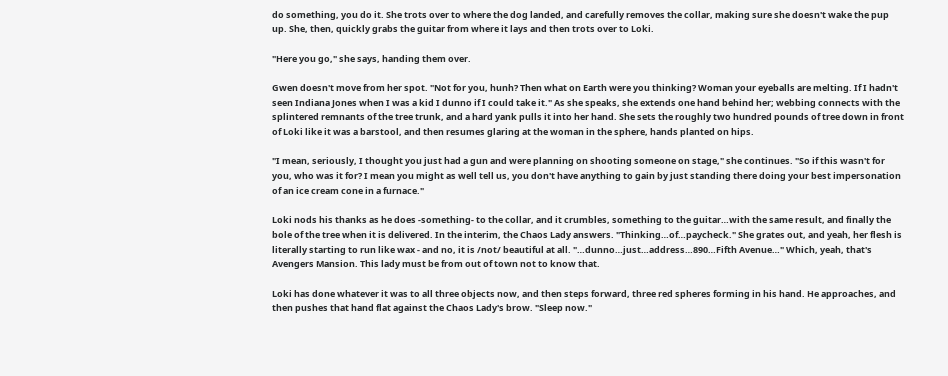do something, you do it. She trots over to where the dog landed, and carefully removes the collar, making sure she doesn't wake the pup up. She, then, quickly grabs the guitar from where it lays and then trots over to Loki.

"Here you go," she says, handing them over.

Gwen doesn't move from her spot. "Not for you, hunh? Then what on Earth were you thinking? Woman your eyeballs are melting. If I hadn't seen Indiana Jones when I was a kid I dunno if I could take it." As she speaks, she extends one hand behind her; webbing connects with the splintered remnants of the tree trunk, and a hard yank pulls it into her hand. She sets the roughly two hundred pounds of tree down in front of Loki like it was a barstool, and then resumes glaring at the woman in the sphere, hands planted on hips.

"I mean, seriously, I thought you just had a gun and were planning on shooting someone on stage," she continues. "So if this wasn't for you, who was it for? I mean you might as well tell us, you don't have anything to gain by just standing there doing your best impersonation of an ice cream cone in a furnace."

Loki nods his thanks as he does -something- to the collar, and it crumbles, something to the guitar…with the same result, and finally the bole of the tree when it is delivered. In the interim, the Chaos Lady answers. "Thinking…of…paycheck." She grates out, and yeah, her flesh is literally starting to run like wax - and no, it is /not/ beautiful at all. "…dunno…just…address…890…Fifth Avenue…" Which, yeah, that's Avengers Mansion. This lady must be from out of town not to know that.

Loki has done whatever it was to all three objects now, and then steps forward, three red spheres forming in his hand. He approaches, and then pushes that hand flat against the Chaos Lady's brow. "Sleep now."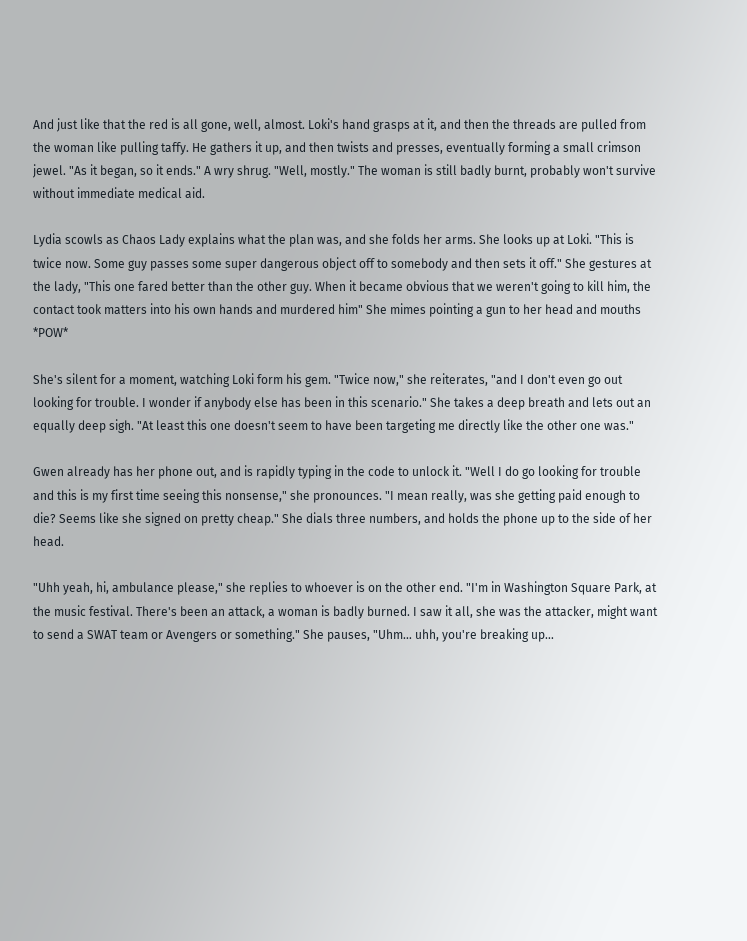And just like that the red is all gone, well, almost. Loki's hand grasps at it, and then the threads are pulled from the woman like pulling taffy. He gathers it up, and then twists and presses, eventually forming a small crimson jewel. "As it began, so it ends." A wry shrug. "Well, mostly." The woman is still badly burnt, probably won't survive without immediate medical aid.

Lydia scowls as Chaos Lady explains what the plan was, and she folds her arms. She looks up at Loki. "This is twice now. Some guy passes some super dangerous object off to somebody and then sets it off." She gestures at the lady, "This one fared better than the other guy. When it became obvious that we weren't going to kill him, the contact took matters into his own hands and murdered him" She mimes pointing a gun to her head and mouths *POW*

She's silent for a moment, watching Loki form his gem. "Twice now," she reiterates, "and I don't even go out looking for trouble. I wonder if anybody else has been in this scenario." She takes a deep breath and lets out an equally deep sigh. "At least this one doesn't seem to have been targeting me directly like the other one was."

Gwen already has her phone out, and is rapidly typing in the code to unlock it. "Well I do go looking for trouble and this is my first time seeing this nonsense," she pronounces. "I mean really, was she getting paid enough to die? Seems like she signed on pretty cheap." She dials three numbers, and holds the phone up to the side of her head.

"Uhh yeah, hi, ambulance please," she replies to whoever is on the other end. "I'm in Washington Square Park, at the music festival. There's been an attack, a woman is badly burned. I saw it all, she was the attacker, might want to send a SWAT team or Avengers or something." She pauses, "Uhm… uhh, you're breaking up…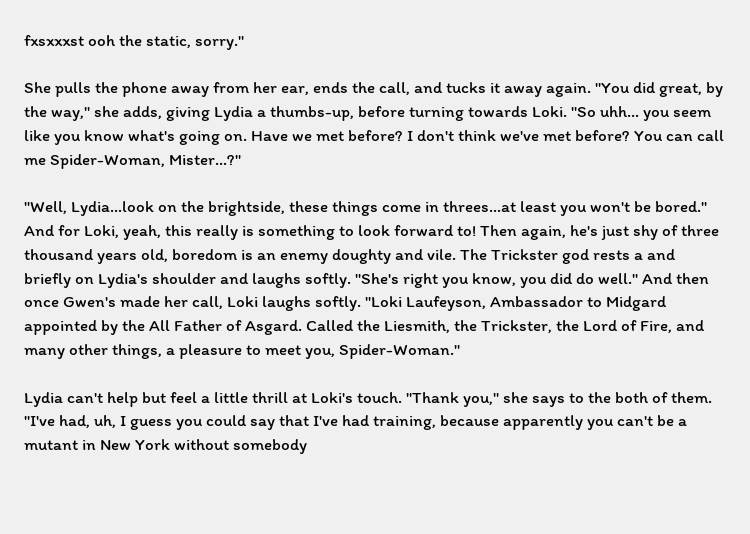fxsxxxst ooh the static, sorry."

She pulls the phone away from her ear, ends the call, and tucks it away again. "You did great, by the way," she adds, giving Lydia a thumbs-up, before turning towards Loki. "So uhh… you seem like you know what's going on. Have we met before? I don't think we've met before? You can call me Spider-Woman, Mister…?"

"Well, Lydia…look on the brightside, these things come in threes…at least you won't be bored." And for Loki, yeah, this really is something to look forward to! Then again, he's just shy of three thousand years old, boredom is an enemy doughty and vile. The Trickster god rests a and briefly on Lydia's shoulder and laughs softly. "She's right you know, you did do well." And then once Gwen's made her call, Loki laughs softly. "Loki Laufeyson, Ambassador to Midgard appointed by the All Father of Asgard. Called the Liesmith, the Trickster, the Lord of Fire, and many other things, a pleasure to meet you, Spider-Woman."

Lydia can't help but feel a little thrill at Loki's touch. "Thank you," she says to the both of them. "I've had, uh, I guess you could say that I've had training, because apparently you can't be a mutant in New York without somebody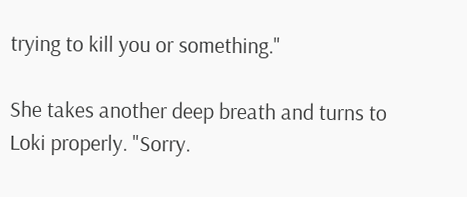trying to kill you or something."

She takes another deep breath and turns to Loki properly. "Sorry.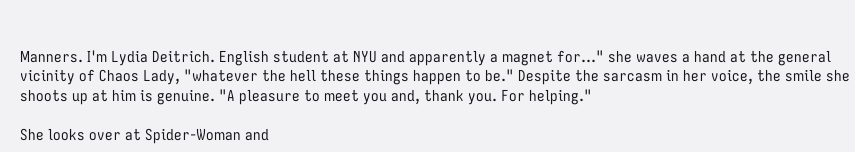Manners. I'm Lydia Deitrich. English student at NYU and apparently a magnet for…" she waves a hand at the general vicinity of Chaos Lady, "whatever the hell these things happen to be." Despite the sarcasm in her voice, the smile she shoots up at him is genuine. "A pleasure to meet you and, thank you. For helping."

She looks over at Spider-Woman and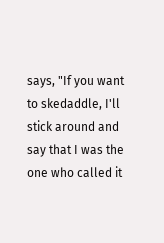says, "If you want to skedaddle, I'll stick around and say that I was the one who called it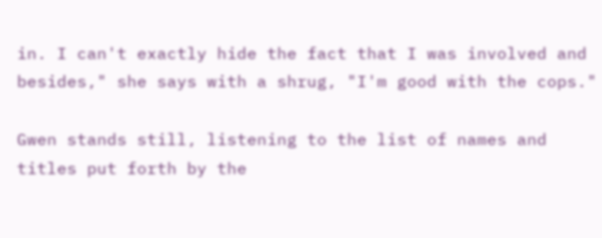in. I can't exactly hide the fact that I was involved and besides," she says with a shrug, "I'm good with the cops."

Gwen stands still, listening to the list of names and titles put forth by the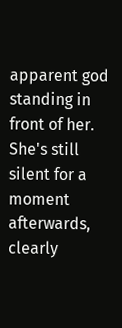apparent god standing in front of her. She's still silent for a moment afterwards, clearly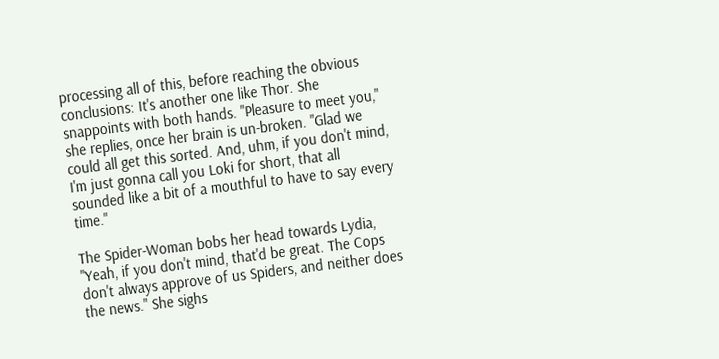processing all of this, before reaching the obvious conclusions: It's another one like Thor. She snappoints with both hands. "Pleasure to meet you," she replies, once her brain is un-broken. "Glad we could all get this sorted. And, uhm, if you don't mind, I'm just gonna call you Loki for short, that all sounded like a bit of a mouthful to have to say every time."

The Spider-Woman bobs her head towards Lydia, "Yeah, if you don't mind, that'd be great. The Cops don't always approve of us Spiders, and neither does the news." She sighs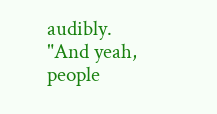audibly. "And yeah, people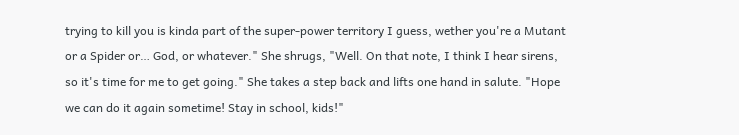trying to kill you is kinda part of the super-power territory I guess, wether you're a Mutant or a Spider or… God, or whatever." She shrugs, "Well. On that note, I think I hear sirens, so it's time for me to get going." She takes a step back and lifts one hand in salute. "Hope we can do it again sometime! Stay in school, kids!"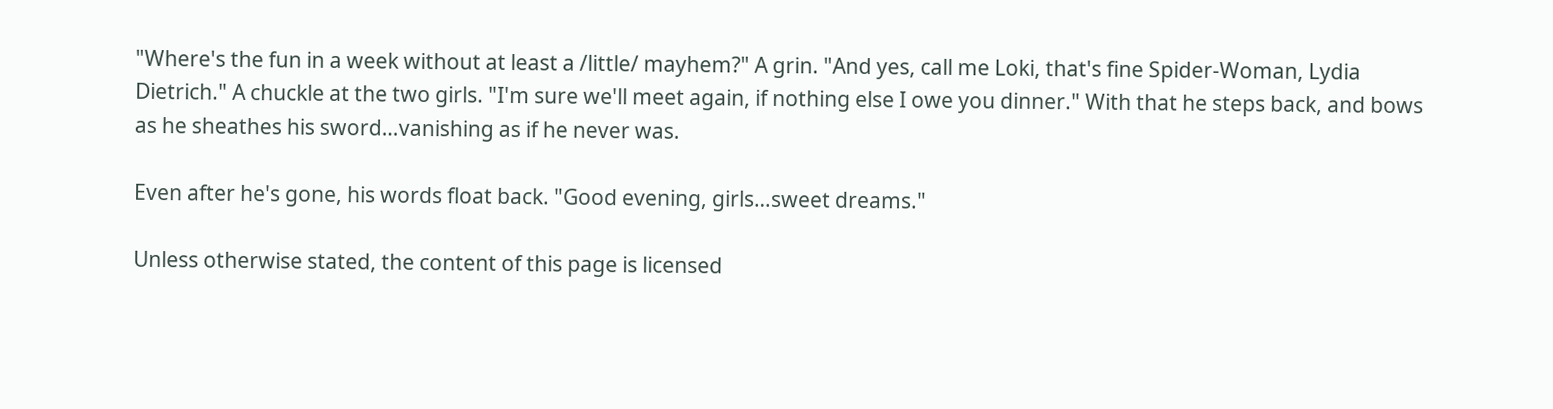"Where's the fun in a week without at least a /little/ mayhem?" A grin. "And yes, call me Loki, that's fine Spider-Woman, Lydia Dietrich." A chuckle at the two girls. "I'm sure we'll meet again, if nothing else I owe you dinner." With that he steps back, and bows as he sheathes his sword…vanishing as if he never was.

Even after he's gone, his words float back. "Good evening, girls…sweet dreams."

Unless otherwise stated, the content of this page is licensed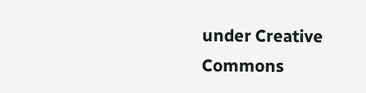under Creative Commons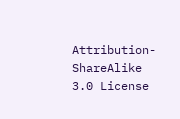Attribution-ShareAlike 3.0 License